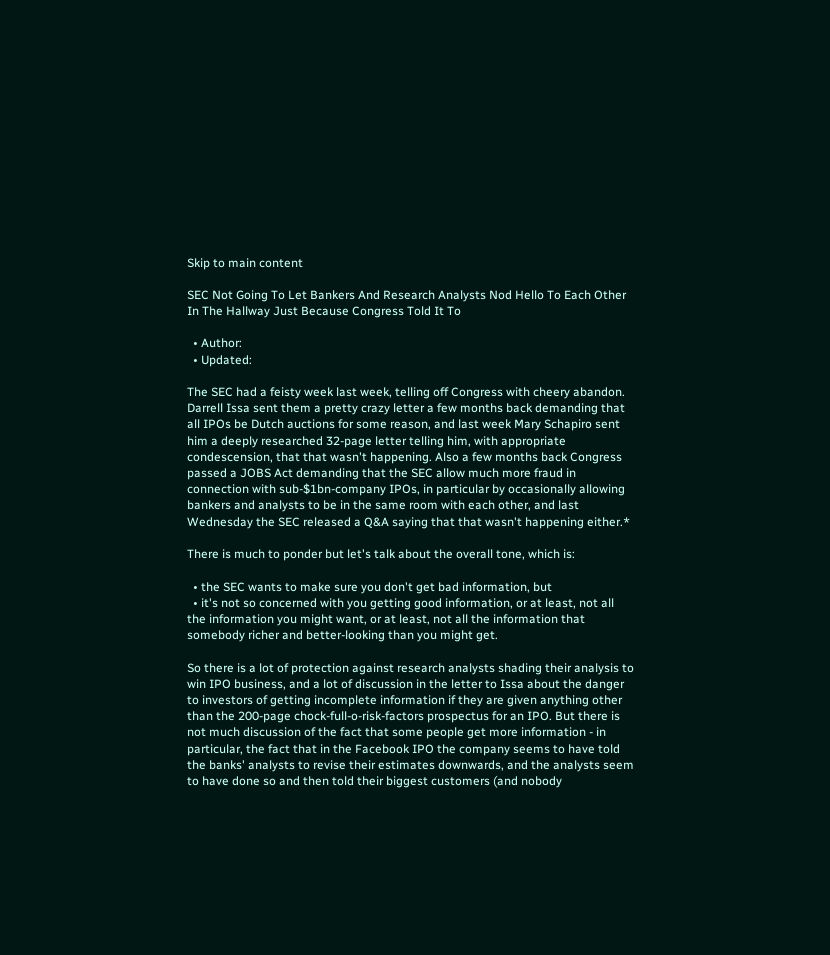Skip to main content

SEC Not Going To Let Bankers And Research Analysts Nod Hello To Each Other In The Hallway Just Because Congress Told It To

  • Author:
  • Updated:

The SEC had a feisty week last week, telling off Congress with cheery abandon. Darrell Issa sent them a pretty crazy letter a few months back demanding that all IPOs be Dutch auctions for some reason, and last week Mary Schapiro sent him a deeply researched 32-page letter telling him, with appropriate condescension, that that wasn't happening. Also a few months back Congress passed a JOBS Act demanding that the SEC allow much more fraud in connection with sub-$1bn-company IPOs, in particular by occasionally allowing bankers and analysts to be in the same room with each other, and last Wednesday the SEC released a Q&A saying that that wasn't happening either.*

There is much to ponder but let's talk about the overall tone, which is:

  • the SEC wants to make sure you don't get bad information, but
  • it's not so concerned with you getting good information, or at least, not all the information you might want, or at least, not all the information that somebody richer and better-looking than you might get.

So there is a lot of protection against research analysts shading their analysis to win IPO business, and a lot of discussion in the letter to Issa about the danger to investors of getting incomplete information if they are given anything other than the 200-page chock-full-o-risk-factors prospectus for an IPO. But there is not much discussion of the fact that some people get more information - in particular, the fact that in the Facebook IPO the company seems to have told the banks' analysts to revise their estimates downwards, and the analysts seem to have done so and then told their biggest customers (and nobody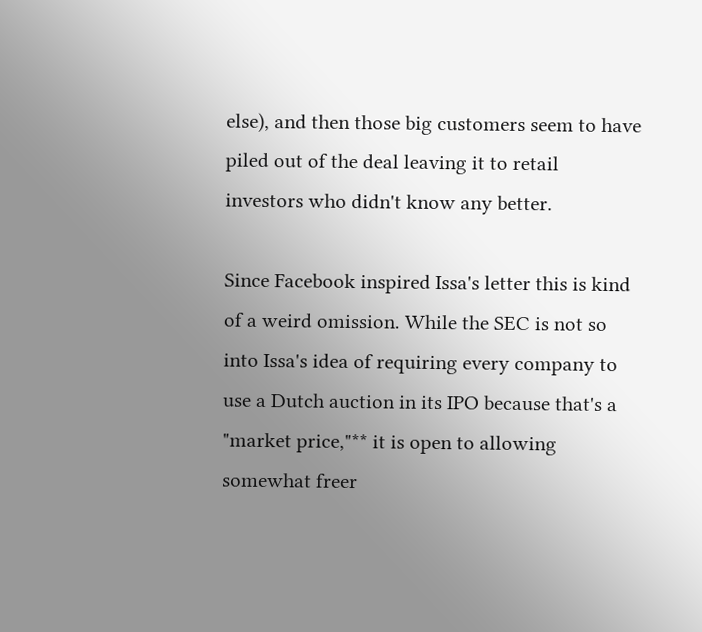else), and then those big customers seem to have piled out of the deal leaving it to retail investors who didn't know any better.

Since Facebook inspired Issa's letter this is kind of a weird omission. While the SEC is not so into Issa's idea of requiring every company to use a Dutch auction in its IPO because that's a "market price,"** it is open to allowing somewhat freer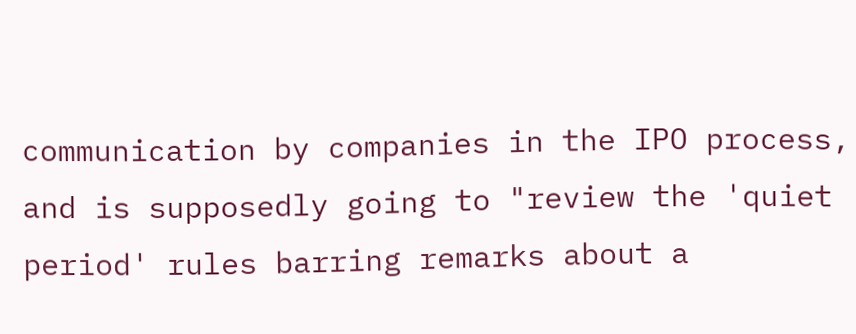communication by companies in the IPO process, and is supposedly going to "review the 'quiet period' rules barring remarks about a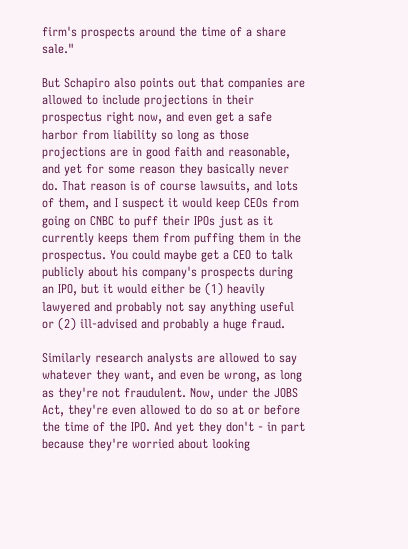firm's prospects around the time of a share sale."

But Schapiro also points out that companies are allowed to include projections in their prospectus right now, and even get a safe harbor from liability so long as those projections are in good faith and reasonable, and yet for some reason they basically never do. That reason is of course lawsuits, and lots of them, and I suspect it would keep CEOs from going on CNBC to puff their IPOs just as it currently keeps them from puffing them in the prospectus. You could maybe get a CEO to talk publicly about his company's prospects during an IPO, but it would either be (1) heavily lawyered and probably not say anything useful or (2) ill-advised and probably a huge fraud.

Similarly research analysts are allowed to say whatever they want, and even be wrong, as long as they're not fraudulent. Now, under the JOBS Act, they're even allowed to do so at or before the time of the IPO. And yet they don't - in part because they're worried about looking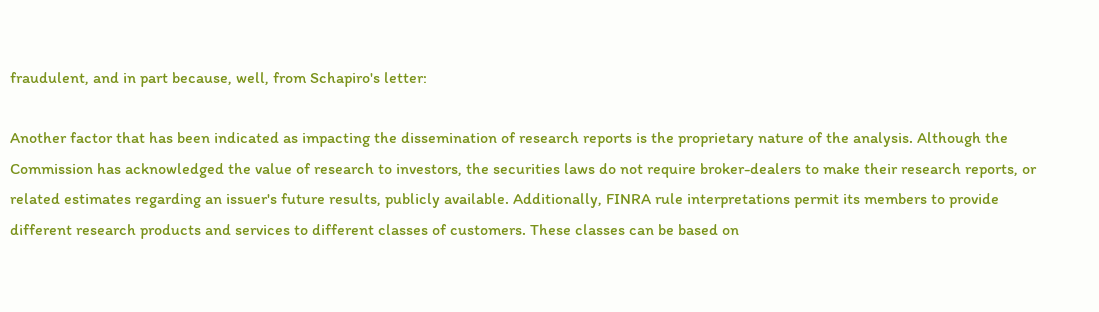fraudulent, and in part because, well, from Schapiro's letter:

Another factor that has been indicated as impacting the dissemination of research reports is the proprietary nature of the analysis. Although the Commission has acknowledged the value of research to investors, the securities laws do not require broker-dealers to make their research reports, or related estimates regarding an issuer's future results, publicly available. Additionally, FINRA rule interpretations permit its members to provide different research products and services to different classes of customers. These classes can be based on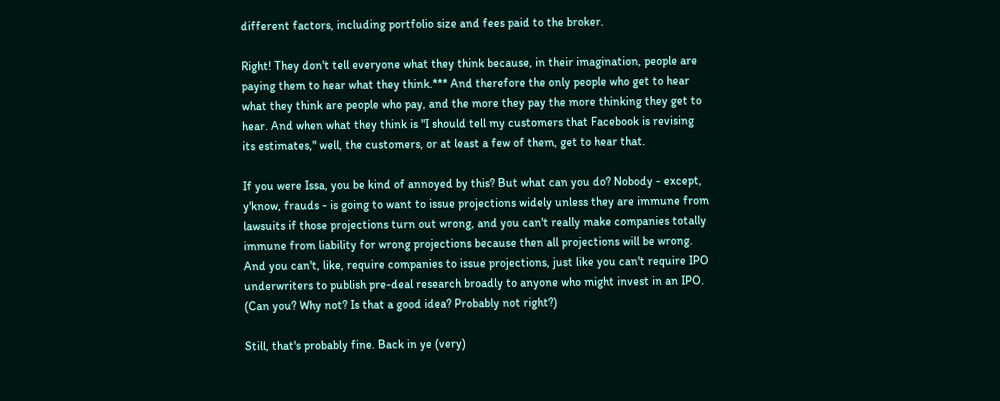different factors, including portfolio size and fees paid to the broker.

Right! They don't tell everyone what they think because, in their imagination, people are paying them to hear what they think.*** And therefore the only people who get to hear what they think are people who pay, and the more they pay the more thinking they get to hear. And when what they think is "I should tell my customers that Facebook is revising its estimates," well, the customers, or at least a few of them, get to hear that.

If you were Issa, you be kind of annoyed by this? But what can you do? Nobody - except, y'know, frauds - is going to want to issue projections widely unless they are immune from lawsuits if those projections turn out wrong, and you can't really make companies totally immune from liability for wrong projections because then all projections will be wrong. And you can't, like, require companies to issue projections, just like you can't require IPO underwriters to publish pre-deal research broadly to anyone who might invest in an IPO. (Can you? Why not? Is that a good idea? Probably not right?)

Still, that's probably fine. Back in ye (very)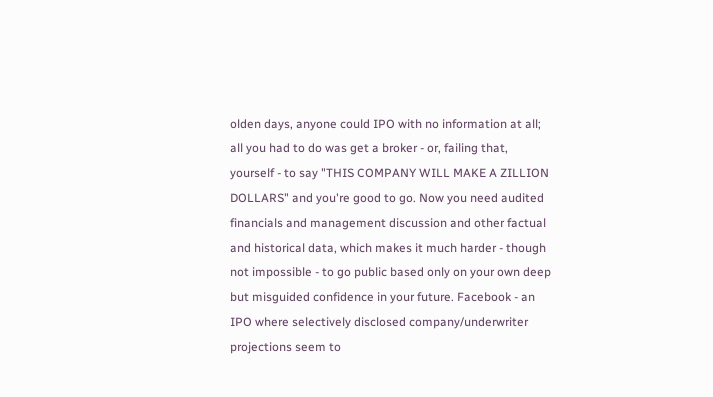olden days, anyone could IPO with no information at all; all you had to do was get a broker - or, failing that, yourself - to say "THIS COMPANY WILL MAKE A ZILLION DOLLARS" and you're good to go. Now you need audited financials and management discussion and other factual and historical data, which makes it much harder - though not impossible - to go public based only on your own deep but misguided confidence in your future. Facebook - an IPO where selectively disclosed company/underwriter projections seem to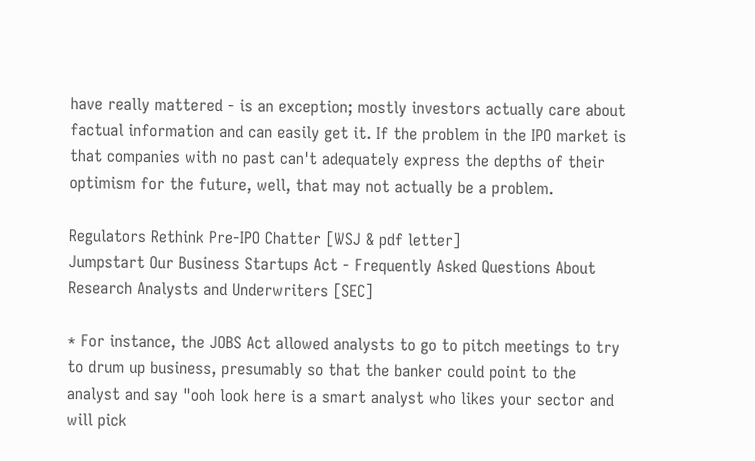have really mattered - is an exception; mostly investors actually care about factual information and can easily get it. If the problem in the IPO market is that companies with no past can't adequately express the depths of their optimism for the future, well, that may not actually be a problem.

Regulators Rethink Pre-IPO Chatter [WSJ & pdf letter]
Jumpstart Our Business Startups Act - Frequently Asked Questions About Research Analysts and Underwriters [SEC]

* For instance, the JOBS Act allowed analysts to go to pitch meetings to try to drum up business, presumably so that the banker could point to the analyst and say "ooh look here is a smart analyst who likes your sector and will pick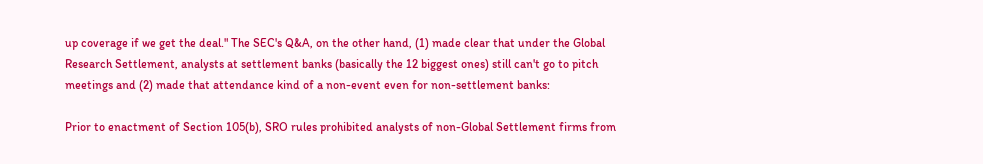up coverage if we get the deal." The SEC's Q&A, on the other hand, (1) made clear that under the Global Research Settlement, analysts at settlement banks (basically the 12 biggest ones) still can't go to pitch meetings and (2) made that attendance kind of a non-event even for non-settlement banks:

Prior to enactment of Section 105(b), SRO rules prohibited analysts of non-Global Settlement firms from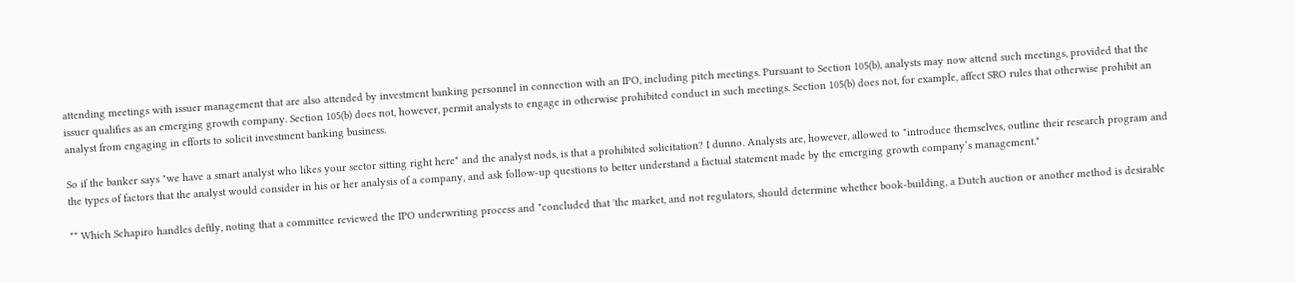attending meetings with issuer management that are also attended by investment banking personnel in connection with an IPO, including pitch meetings. Pursuant to Section 105(b), analysts may now attend such meetings, provided that the issuer qualifies as an emerging growth company. Section 105(b) does not, however, permit analysts to engage in otherwise prohibited conduct in such meetings. Section 105(b) does not, for example, affect SRO rules that otherwise prohibit an analyst from engaging in efforts to solicit investment banking business.

So if the banker says "we have a smart analyst who likes your sector sitting right here" and the analyst nods, is that a prohibited solicitation? I dunno. Analysts are, however, allowed to "introduce themselves, outline their research program and the types of factors that the analyst would consider in his or her analysis of a company, and ask follow-up questions to better understand a factual statement made by the emerging growth company’s management."

** Which Schapiro handles deftly, noting that a committee reviewed the IPO underwriting process and "concluded that 'the market, and not regulators, should determine whether book-building, a Dutch auction or another method is desirable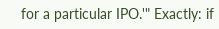for a particular IPO.'" Exactly: if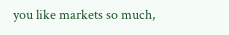you like markets so much,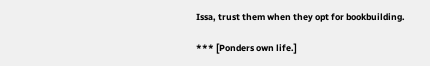Issa, trust them when they opt for bookbuilding.

*** [Ponders own life.]